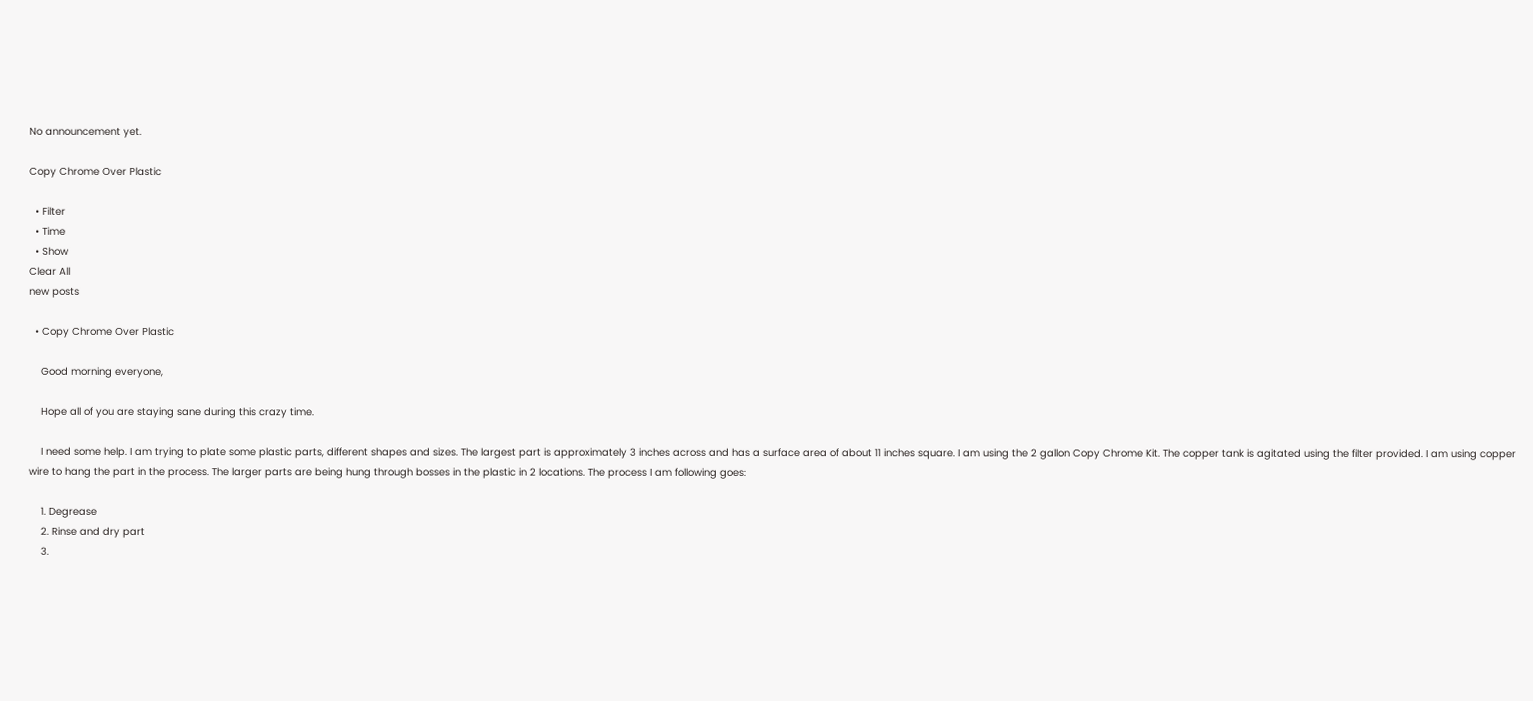No announcement yet.

Copy Chrome Over Plastic

  • Filter
  • Time
  • Show
Clear All
new posts

  • Copy Chrome Over Plastic

    Good morning everyone,

    Hope all of you are staying sane during this crazy time.

    I need some help. I am trying to plate some plastic parts, different shapes and sizes. The largest part is approximately 3 inches across and has a surface area of about 11 inches square. I am using the 2 gallon Copy Chrome Kit. The copper tank is agitated using the filter provided. I am using copper wire to hang the part in the process. The larger parts are being hung through bosses in the plastic in 2 locations. The process I am following goes:

    1. Degrease
    2. Rinse and dry part
    3.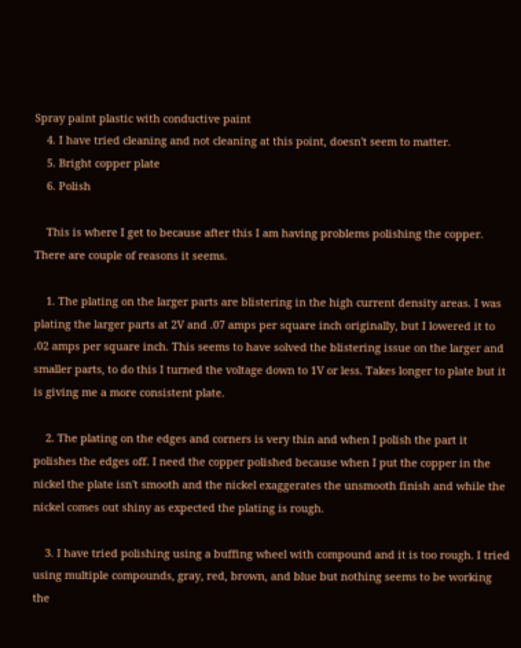Spray paint plastic with conductive paint
    4. I have tried cleaning and not cleaning at this point, doesn't seem to matter.
    5. Bright copper plate
    6. Polish

    This is where I get to because after this I am having problems polishing the copper. There are couple of reasons it seems.

    1. The plating on the larger parts are blistering in the high current density areas. I was plating the larger parts at 2V and .07 amps per square inch originally, but I lowered it to .02 amps per square inch. This seems to have solved the blistering issue on the larger and smaller parts, to do this I turned the voltage down to 1V or less. Takes longer to plate but it is giving me a more consistent plate.

    2. The plating on the edges and corners is very thin and when I polish the part it polishes the edges off. I need the copper polished because when I put the copper in the nickel the plate isn't smooth and the nickel exaggerates the unsmooth finish and while the nickel comes out shiny as expected the plating is rough.

    3. I have tried polishing using a buffing wheel with compound and it is too rough. I tried using multiple compounds, gray, red, brown, and blue but nothing seems to be working the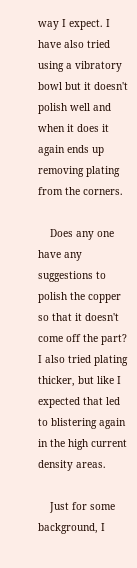way I expect. I have also tried using a vibratory bowl but it doesn't polish well and when it does it again ends up removing plating from the corners.

    Does any one have any suggestions to polish the copper so that it doesn't come off the part? I also tried plating thicker, but like I expected that led to blistering again in the high current density areas.

    Just for some background, I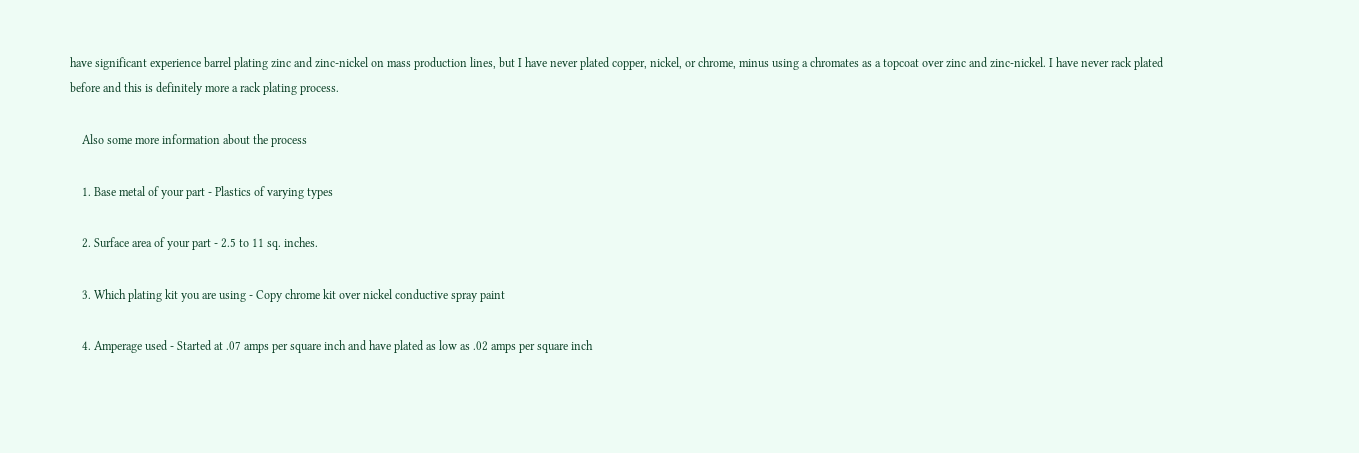have significant experience barrel plating zinc and zinc-nickel on mass production lines, but I have never plated copper, nickel, or chrome, minus using a chromates as a topcoat over zinc and zinc-nickel. I have never rack plated before and this is definitely more a rack plating process.

    Also some more information about the process

    1. Base metal of your part - Plastics of varying types

    2. Surface area of your part - 2.5 to 11 sq. inches.

    3. Which plating kit you are using - Copy chrome kit over nickel conductive spray paint

    4. Amperage used - Started at .07 amps per square inch and have plated as low as .02 amps per square inch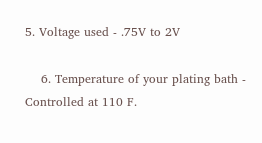5. Voltage used - .75V to 2V

    6. Temperature of your plating bath - Controlled at 110 F.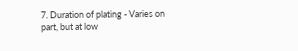7. Duration of plating - Varies on part, but at low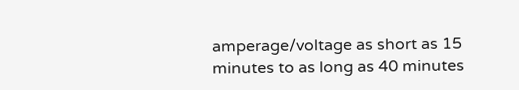amperage/voltage as short as 15 minutes to as long as 40 minutes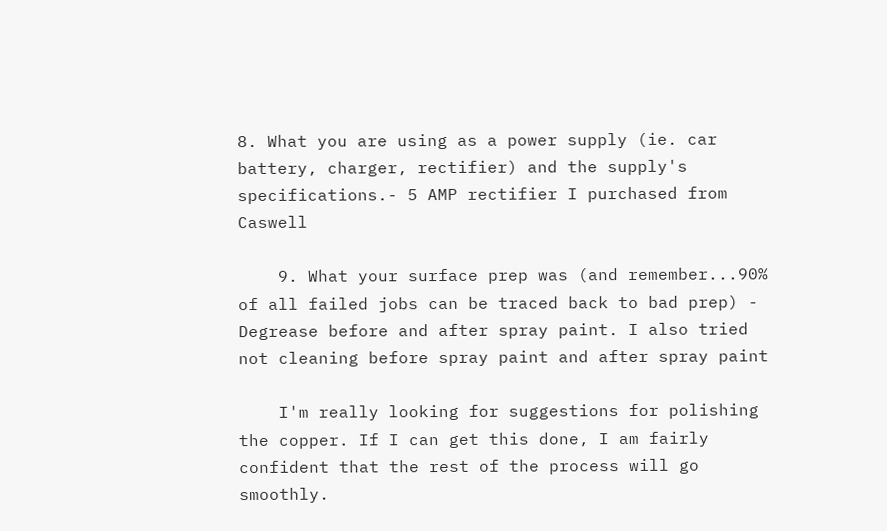8. What you are using as a power supply (ie. car battery, charger, rectifier) and the supply's specifications.- 5 AMP rectifier I purchased from Caswell

    9. What your surface prep was (and remember...90% of all failed jobs can be traced back to bad prep) - Degrease before and after spray paint. I also tried not cleaning before spray paint and after spray paint

    I'm really looking for suggestions for polishing the copper. If I can get this done, I am fairly confident that the rest of the process will go smoothly.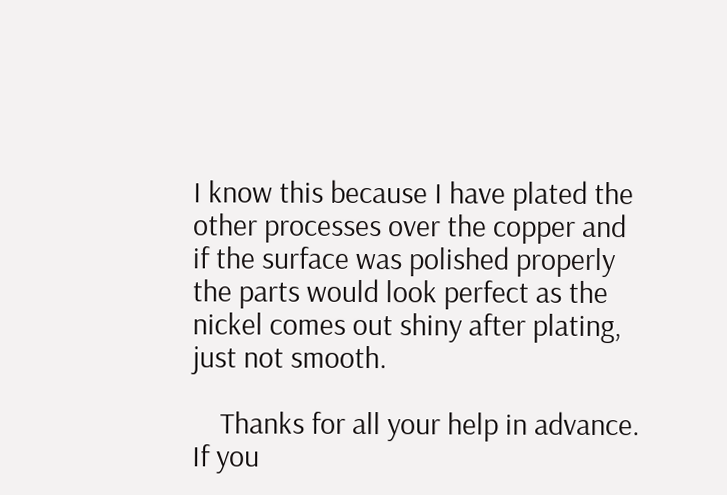I know this because I have plated the other processes over the copper and if the surface was polished properly the parts would look perfect as the nickel comes out shiny after plating, just not smooth.

    Thanks for all your help in advance. If you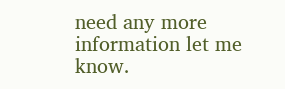need any more information let me know.